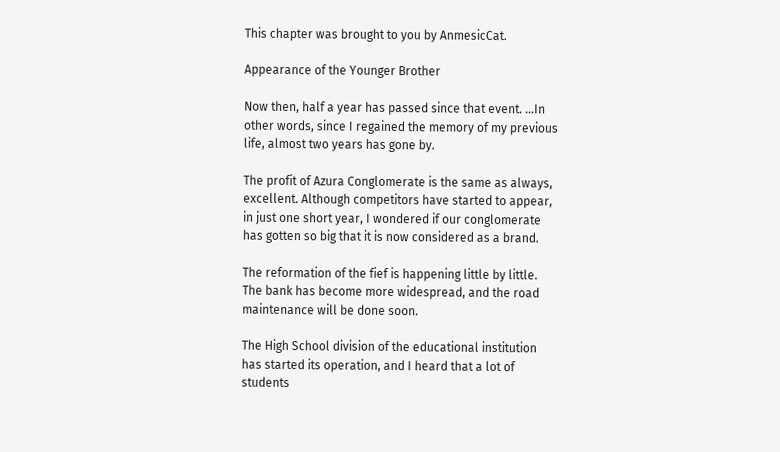This chapter was brought to you by AnmesicCat.

Appearance of the Younger Brother

Now then, half a year has passed since that event. …In other words, since I regained the memory of my previous life, almost two years has gone by.

The profit of Azura Conglomerate is the same as always, excellent. Although competitors have started to appear, in just one short year, I wondered if our conglomerate has gotten so big that it is now considered as a brand.

The reformation of the fief is happening little by little. The bank has become more widespread, and the road maintenance will be done soon.

The High School division of the educational institution has started its operation, and I heard that a lot of students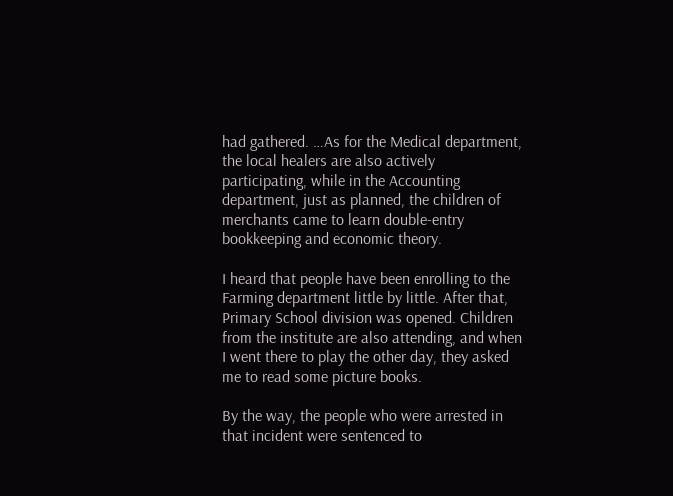had gathered. …As for the Medical department, the local healers are also actively participating, while in the Accounting department, just as planned, the children of merchants came to learn double-entry bookkeeping and economic theory.

I heard that people have been enrolling to the Farming department little by little. After that, Primary School division was opened. Children from the institute are also attending, and when I went there to play the other day, they asked me to read some picture books.

By the way, the people who were arrested in that incident were sentenced to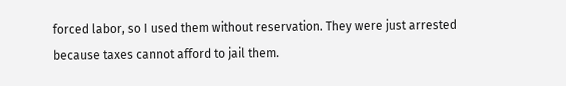forced labor, so I used them without reservation. They were just arrested because taxes cannot afford to jail them.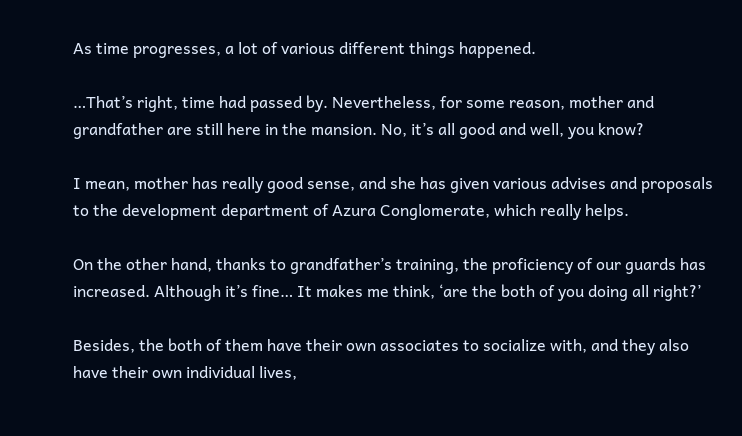As time progresses, a lot of various different things happened.

…That’s right, time had passed by. Nevertheless, for some reason, mother and grandfather are still here in the mansion. No, it’s all good and well, you know?

I mean, mother has really good sense, and she has given various advises and proposals to the development department of Azura Conglomerate, which really helps.

On the other hand, thanks to grandfather’s training, the proficiency of our guards has increased. Although it’s fine… It makes me think, ‘are the both of you doing all right?’

Besides, the both of them have their own associates to socialize with, and they also have their own individual lives,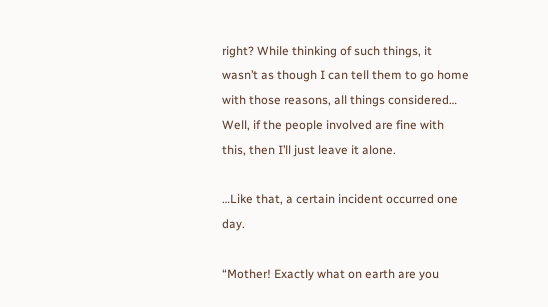right? While thinking of such things, it wasn’t as though I can tell them to go home with those reasons, all things considered… Well, if the people involved are fine with this, then I’ll just leave it alone.

…Like that, a certain incident occurred one day.

“Mother! Exactly what on earth are you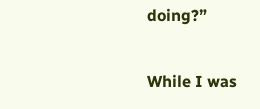doing?”

While I was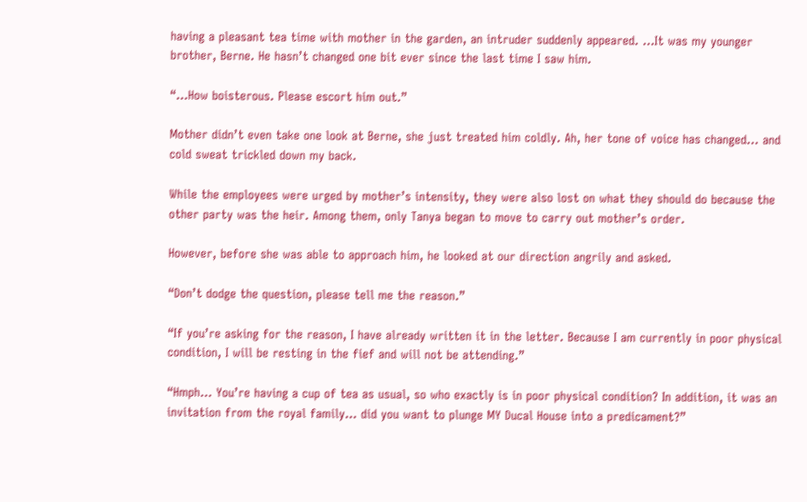having a pleasant tea time with mother in the garden, an intruder suddenly appeared. …It was my younger brother, Berne. He hasn’t changed one bit ever since the last time I saw him.

“…How boisterous. Please escort him out.”

Mother didn’t even take one look at Berne, she just treated him coldly. Ah, her tone of voice has changed… and cold sweat trickled down my back.

While the employees were urged by mother’s intensity, they were also lost on what they should do because the other party was the heir. Among them, only Tanya began to move to carry out mother’s order.

However, before she was able to approach him, he looked at our direction angrily and asked.

“Don’t dodge the question, please tell me the reason.”

“If you’re asking for the reason, I have already written it in the letter. Because I am currently in poor physical condition, I will be resting in the fief and will not be attending.”

“Hmph… You’re having a cup of tea as usual, so who exactly is in poor physical condition? In addition, it was an invitation from the royal family… did you want to plunge MY Ducal House into a predicament?”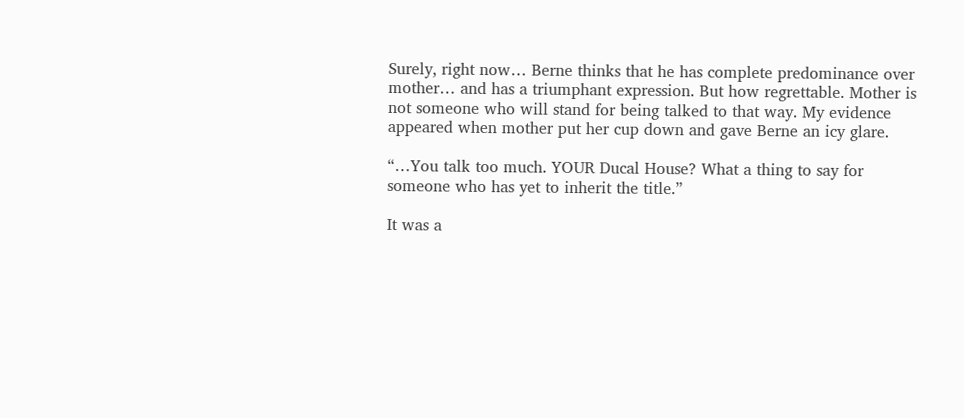Surely, right now… Berne thinks that he has complete predominance over mother… and has a triumphant expression. But how regrettable. Mother is not someone who will stand for being talked to that way. My evidence appeared when mother put her cup down and gave Berne an icy glare.

“…You talk too much. YOUR Ducal House? What a thing to say for someone who has yet to inherit the title.”

It was a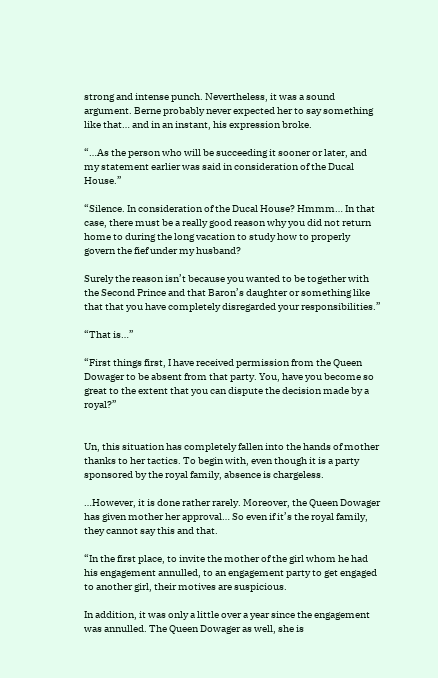strong and intense punch. Nevertheless, it was a sound argument. Berne probably never expected her to say something like that… and in an instant, his expression broke.

“…As the person who will be succeeding it sooner or later, and my statement earlier was said in consideration of the Ducal House.”

“Silence. In consideration of the Ducal House? Hmmm… In that case, there must be a really good reason why you did not return home to during the long vacation to study how to properly govern the fief under my husband?

Surely the reason isn’t because you wanted to be together with the Second Prince and that Baron’s daughter or something like that that you have completely disregarded your responsibilities.”

“That is…”

“First things first, I have received permission from the Queen Dowager to be absent from that party. You, have you become so great to the extent that you can dispute the decision made by a royal?”


Un, this situation has completely fallen into the hands of mother thanks to her tactics. To begin with, even though it is a party sponsored by the royal family, absence is chargeless.

…However, it is done rather rarely. Moreover, the Queen Dowager has given mother her approval… So even if it’s the royal family, they cannot say this and that.

“In the first place, to invite the mother of the girl whom he had his engagement annulled, to an engagement party to get engaged to another girl, their motives are suspicious.

In addition, it was only a little over a year since the engagement was annulled. The Queen Dowager as well, she is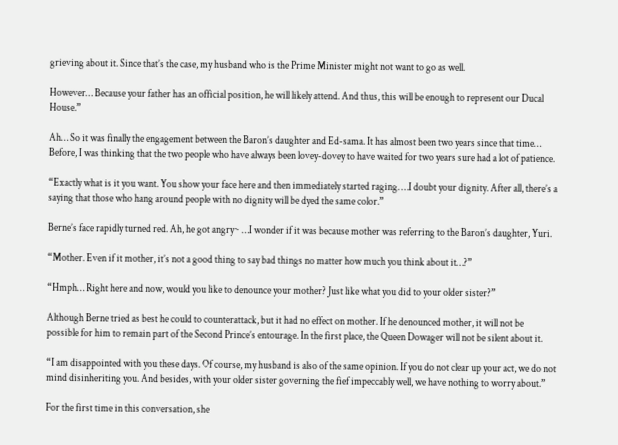grieving about it. Since that’s the case, my husband who is the Prime Minister might not want to go as well.

However… Because your father has an official position, he will likely attend. And thus, this will be enough to represent our Ducal House.”

Ah… So it was finally the engagement between the Baron’s daughter and Ed-sama. It has almost been two years since that time… Before, I was thinking that the two people who have always been lovey-dovey to have waited for two years sure had a lot of patience.

“Exactly what is it you want. You show your face here and then immediately started raging. …I doubt your dignity. After all, there’s a saying that those who hang around people with no dignity will be dyed the same color.”

Berne’s face rapidly turned red. Ah, he got angry~ …I wonder if it was because mother was referring to the Baron’s daughter, Yuri.

“Mother. Even if it mother, it’s not a good thing to say bad things no matter how much you think about it…?”

“Hmph… Right here and now, would you like to denounce your mother? Just like what you did to your older sister?”

Although Berne tried as best he could to counterattack, but it had no effect on mother. If he denounced mother, it will not be possible for him to remain part of the Second Prince’s entourage. In the first place, the Queen Dowager will not be silent about it.

“I am disappointed with you these days. Of course, my husband is also of the same opinion. If you do not clear up your act, we do not mind disinheriting you. And besides, with your older sister governing the fief impeccably well, we have nothing to worry about.”

For the first time in this conversation, she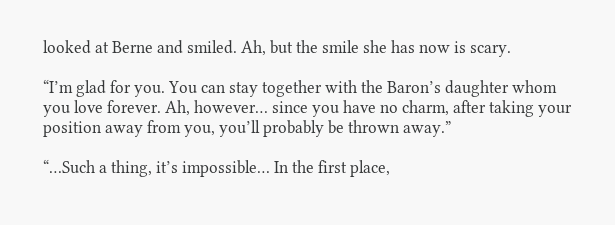looked at Berne and smiled. Ah, but the smile she has now is scary.

“I’m glad for you. You can stay together with the Baron’s daughter whom you love forever. Ah, however… since you have no charm, after taking your position away from you, you’ll probably be thrown away.”

“…Such a thing, it’s impossible… In the first place,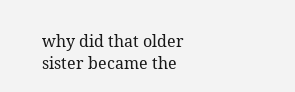why did that older sister became the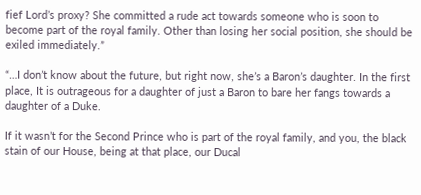fief Lord’s proxy? She committed a rude act towards someone who is soon to become part of the royal family. Other than losing her social position, she should be exiled immediately.”

“…I don’t know about the future, but right now, she’s a Baron’s daughter. In the first place, It is outrageous for a daughter of just a Baron to bare her fangs towards a daughter of a Duke.

If it wasn’t for the Second Prince who is part of the royal family, and you, the black stain of our House, being at that place, our Ducal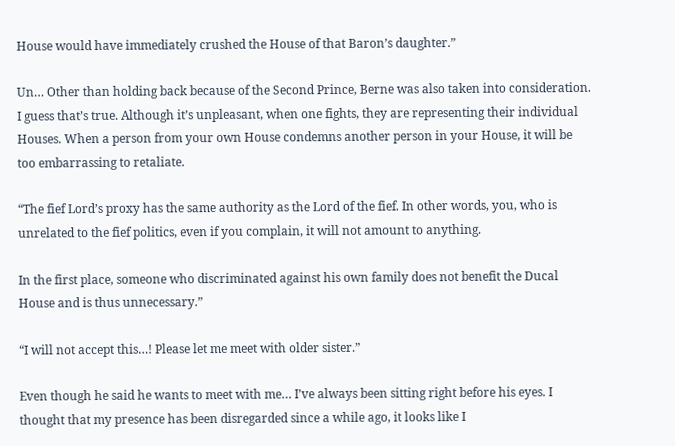House would have immediately crushed the House of that Baron’s daughter.”

Un… Other than holding back because of the Second Prince, Berne was also taken into consideration. I guess that’s true. Although it’s unpleasant, when one fights, they are representing their individual Houses. When a person from your own House condemns another person in your House, it will be too embarrassing to retaliate.

“The fief Lord’s proxy has the same authority as the Lord of the fief. In other words, you, who is unrelated to the fief politics, even if you complain, it will not amount to anything.

In the first place, someone who discriminated against his own family does not benefit the Ducal House and is thus unnecessary.”

“I will not accept this…! Please let me meet with older sister.”

Even though he said he wants to meet with me… I’ve always been sitting right before his eyes. I thought that my presence has been disregarded since a while ago, it looks like I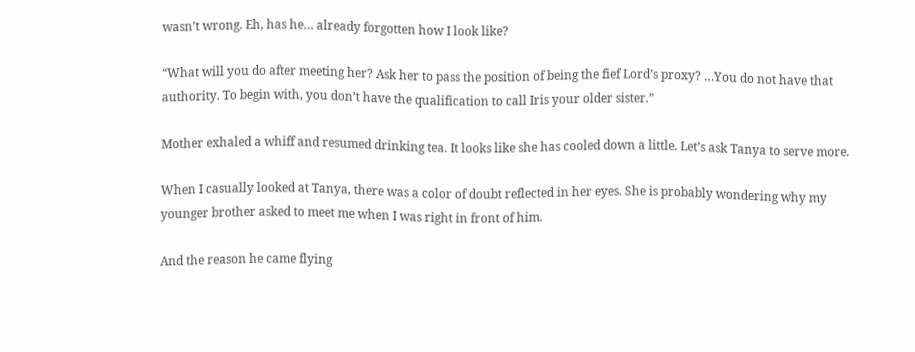wasn’t wrong. Eh, has he… already forgotten how I look like?

“What will you do after meeting her? Ask her to pass the position of being the fief Lord’s proxy? …You do not have that authority. To begin with, you don’t have the qualification to call Iris your older sister.”

Mother exhaled a whiff and resumed drinking tea. It looks like she has cooled down a little. Let’s ask Tanya to serve more.

When I casually looked at Tanya, there was a color of doubt reflected in her eyes. She is probably wondering why my younger brother asked to meet me when I was right in front of him.

And the reason he came flying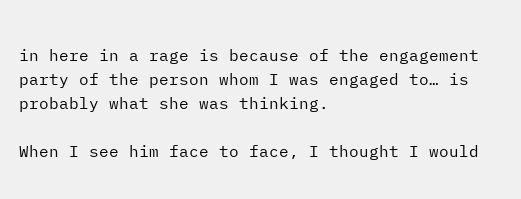in here in a rage is because of the engagement party of the person whom I was engaged to… is probably what she was thinking.

When I see him face to face, I thought I would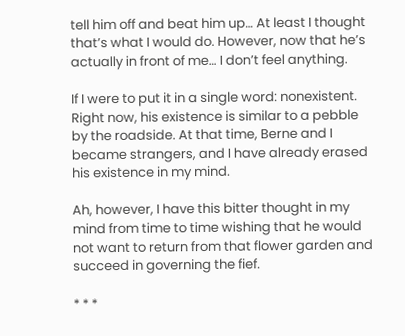tell him off and beat him up… At least I thought that’s what I would do. However, now that he’s actually in front of me… I don’t feel anything.

If I were to put it in a single word: nonexistent. Right now, his existence is similar to a pebble by the roadside. At that time, Berne and I became strangers, and I have already erased his existence in my mind.

Ah, however, I have this bitter thought in my mind from time to time wishing that he would not want to return from that flower garden and succeed in governing the fief.

* * *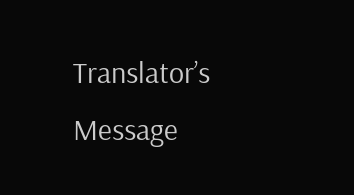Translator’s Message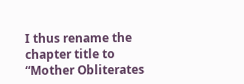I thus rename the chapter title to “Mother Obliterates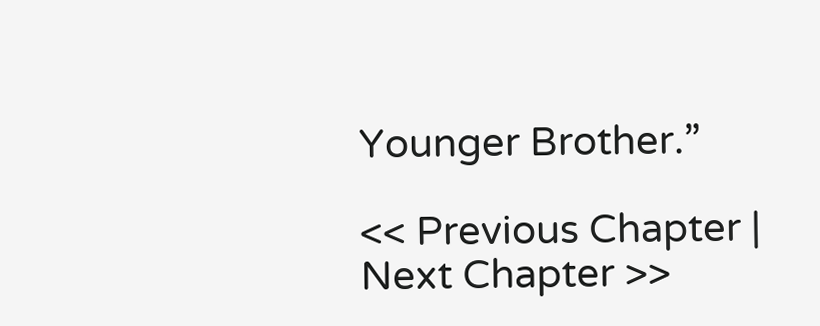Younger Brother.”

<< Previous Chapter | Next Chapter >>